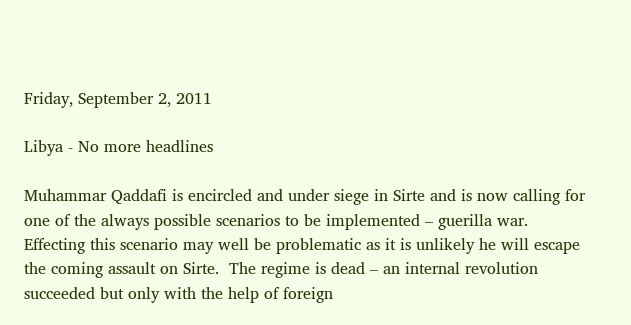Friday, September 2, 2011

Libya - No more headlines

Muhammar Qaddafi is encircled and under siege in Sirte and is now calling for one of the always possible scenarios to be implemented – guerilla war.    Effecting this scenario may well be problematic as it is unlikely he will escape the coming assault on Sirte.  The regime is dead – an internal revolution succeeded but only with the help of foreign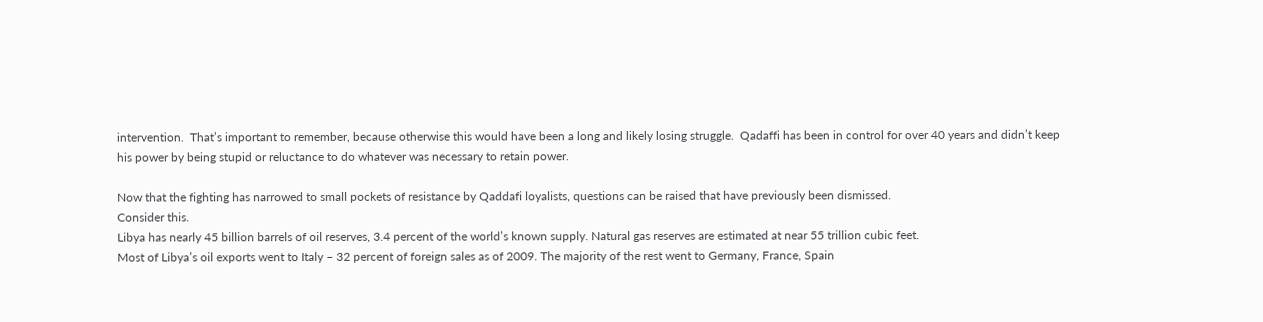intervention.  That’s important to remember, because otherwise this would have been a long and likely losing struggle.  Qadaffi has been in control for over 40 years and didn’t keep his power by being stupid or reluctance to do whatever was necessary to retain power.

Now that the fighting has narrowed to small pockets of resistance by Qaddafi loyalists, questions can be raised that have previously been dismissed.
Consider this.
Libya has nearly 45 billion barrels of oil reserves, 3.4 percent of the world’s known supply. Natural gas reserves are estimated at near 55 trillion cubic feet.
Most of Libya’s oil exports went to Italy – 32 percent of foreign sales as of 2009. The majority of the rest went to Germany, France, Spain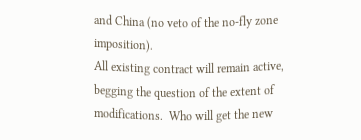and China (no veto of the no-fly zone imposition).
All existing contract will remain active, begging the question of the extent of modifications.  Who will get the new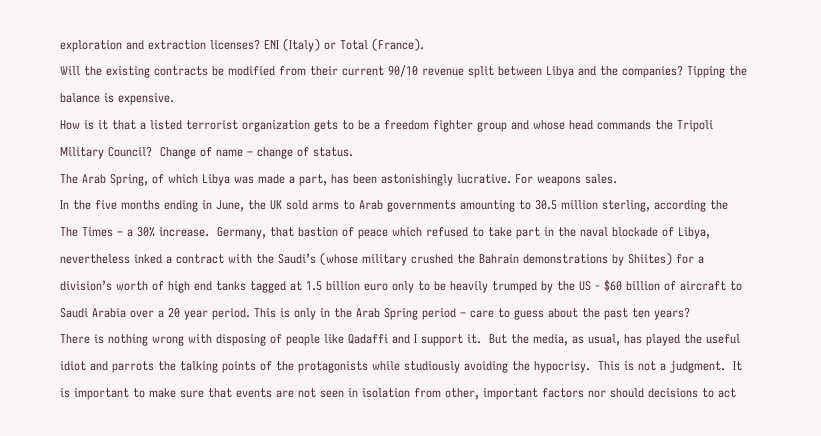exploration and extraction licenses? ENI (Italy) or Total (France).
Will the existing contracts be modified from their current 90/10 revenue split between Libya and the companies? Tipping the balance is expensive.
How is it that a listed terrorist organization gets to be a freedom fighter group and whose head commands the Tripoli Military Council?  Change of name – change of status.
The Arab Spring, of which Libya was made a part, has been astonishingly lucrative. For weapons sales.
In the five months ending in June, the UK sold arms to Arab governments amounting to 30.5 million sterling, according the The Times – a 30% increase.  Germany, that bastion of peace which refused to take part in the naval blockade of Libya, nevertheless inked a contract with the Saudi’s (whose military crushed the Bahrain demonstrations by Shiites) for a division’s worth of high end tanks tagged at 1.5 billion euro only to be heavily trumped by the US - $60 billion of aircraft to Saudi Arabia over a 20 year period. This is only in the Arab Spring period – care to guess about the past ten years?
There is nothing wrong with disposing of people like Qadaffi and I support it.  But the media, as usual, has played the useful idiot and parrots the talking points of the protagonists while studiously avoiding the hypocrisy.  This is not a judgment.  It is important to make sure that events are not seen in isolation from other, important factors nor should decisions to act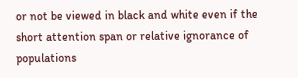or not be viewed in black and white even if the short attention span or relative ignorance of populations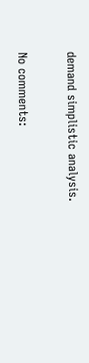demand simplistic analysis.

No comments: